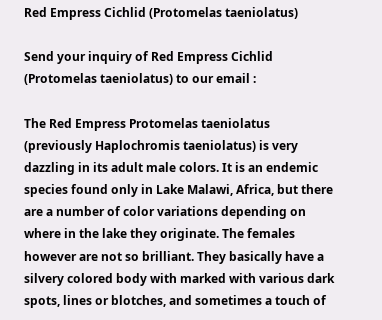Red Empress Cichlid (Protomelas taeniolatus)

Send your inquiry of Red Empress Cichlid (Protomelas taeniolatus) to our email :

The Red Empress Protomelas taeniolatus (previously Haplochromis taeniolatus) is very dazzling in its adult male colors. It is an endemic species found only in Lake Malawi, Africa, but there are a number of color variations depending on where in the lake they originate. The females however are not so brilliant. They basically have a silvery colored body with marked with various dark spots, lines or blotches, and sometimes a touch of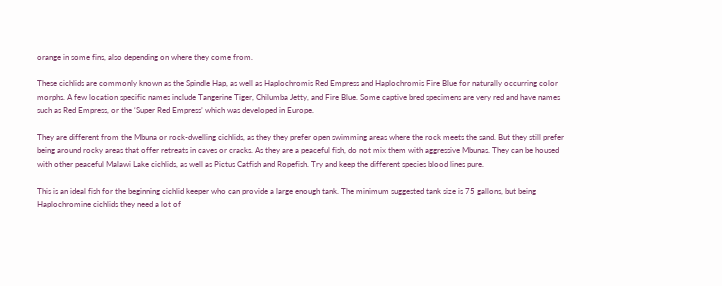orange in some fins, also depending on where they come from.

These cichlids are commonly known as the Spindle Hap, as well as Haplochromis Red Empress and Haplochromis Fire Blue for naturally occurring color morphs. A few location specific names include Tangerine Tiger, Chilumba Jetty, and Fire Blue. Some captive bred specimens are very red and have names such as Red Empress, or the ‘Super Red Empress’ which was developed in Europe.

They are different from the Mbuna or rock-dwelling cichlids, as they they prefer open swimming areas where the rock meets the sand. But they still prefer being around rocky areas that offer retreats in caves or cracks. As they are a peaceful fish, do not mix them with aggressive Mbunas. They can be housed with other peaceful Malawi Lake cichlids, as well as Pictus Catfish and Ropefish. Try and keep the different species blood lines pure.

This is an ideal fish for the beginning cichlid keeper who can provide a large enough tank. The minimum suggested tank size is 75 gallons, but being Haplochromine cichlids they need a lot of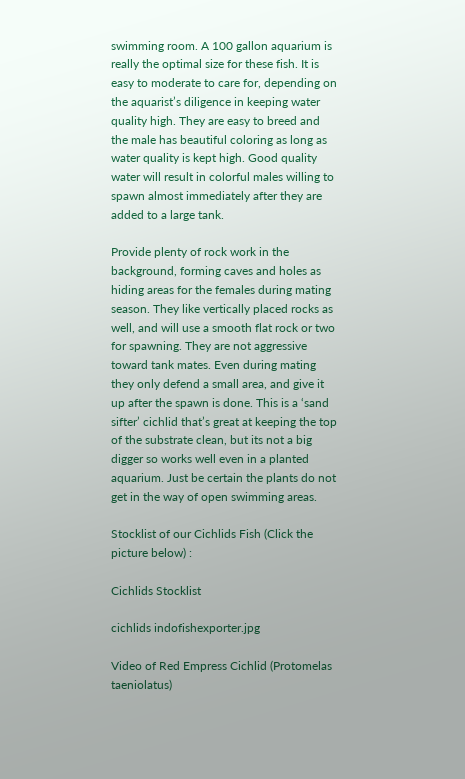swimming room. A 100 gallon aquarium is really the optimal size for these fish. It is easy to moderate to care for, depending on the aquarist’s diligence in keeping water quality high. They are easy to breed and the male has beautiful coloring as long as water quality is kept high. Good quality water will result in colorful males willing to spawn almost immediately after they are added to a large tank.

Provide plenty of rock work in the background, forming caves and holes as hiding areas for the females during mating season. They like vertically placed rocks as well, and will use a smooth flat rock or two for spawning. They are not aggressive toward tank mates. Even during mating they only defend a small area, and give it up after the spawn is done. This is a ‘sand sifter’ cichlid that’s great at keeping the top of the substrate clean, but its not a big digger so works well even in a planted aquarium. Just be certain the plants do not get in the way of open swimming areas.

Stocklist of our Cichlids Fish (Click the picture below) :

Cichlids Stocklist

cichlids indofishexporter.jpg

Video of Red Empress Cichlid (Protomelas taeniolatus)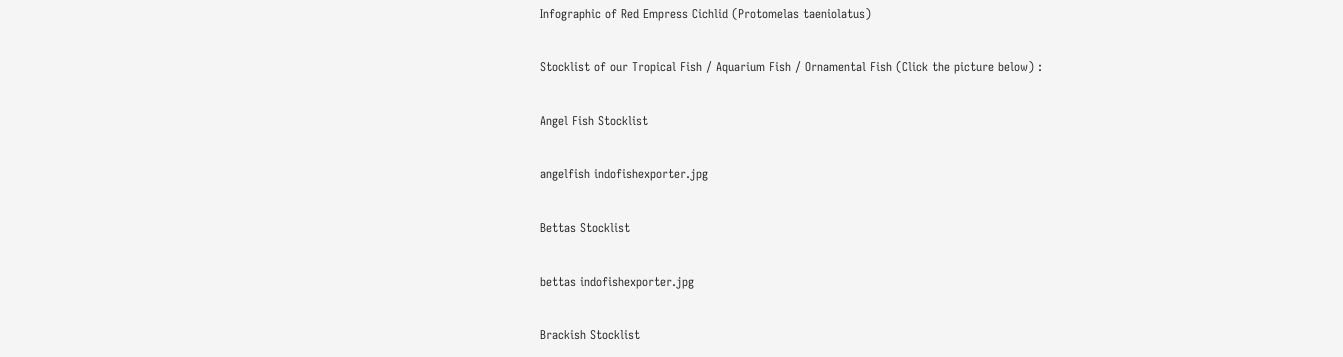Infographic of Red Empress Cichlid (Protomelas taeniolatus)

Stocklist of our Tropical Fish / Aquarium Fish / Ornamental Fish (Click the picture below) :

Angel Fish Stocklist

angelfish indofishexporter.jpg

Bettas Stocklist

bettas indofishexporter.jpg

Brackish Stocklist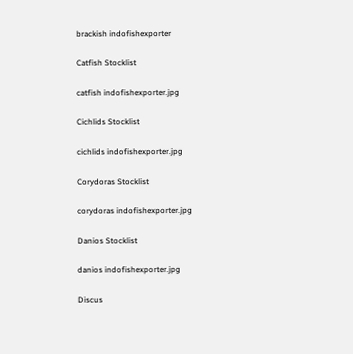brackish indofishexporter

Catfish Stocklist

catfish indofishexporter.jpg

Cichlids Stocklist

cichlids indofishexporter.jpg

Corydoras Stocklist

corydoras indofishexporter.jpg

Danios Stocklist

danios indofishexporter.jpg

Discus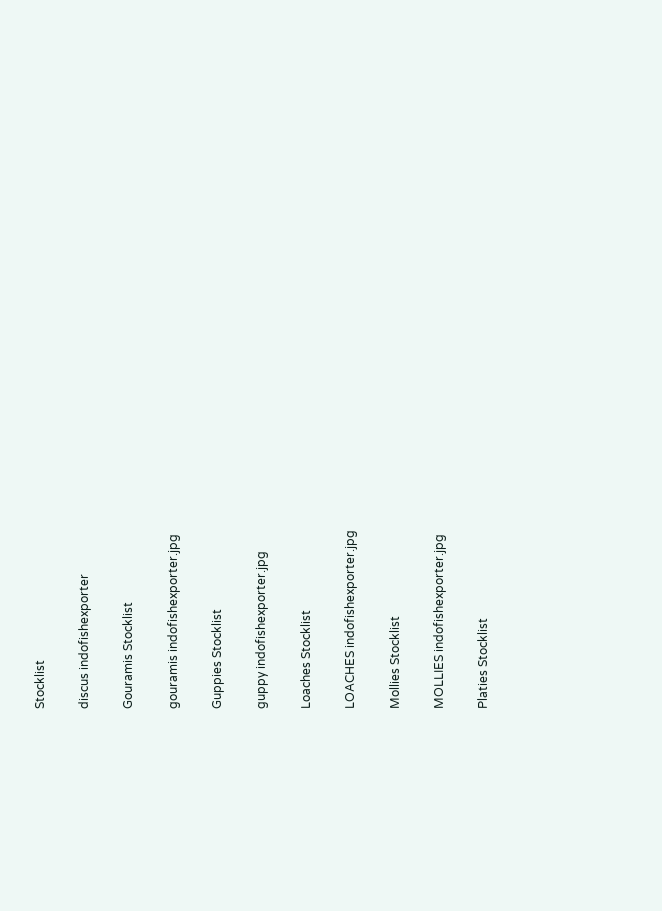Stocklist

discus indofishexporter

Gouramis Stocklist

gouramis indofishexporter.jpg

Guppies Stocklist

guppy indofishexporter.jpg

Loaches Stocklist

LOACHES indofishexporter.jpg

Mollies Stocklist

MOLLIES indofishexporter.jpg

Platies Stocklist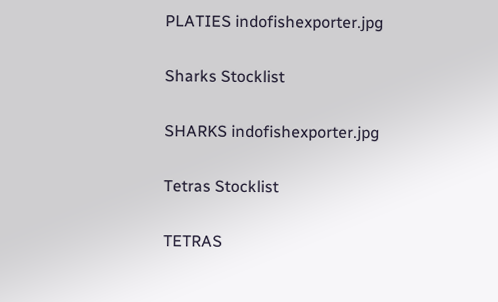PLATIES indofishexporter.jpg

Sharks Stocklist

SHARKS indofishexporter.jpg

Tetras Stocklist

TETRAS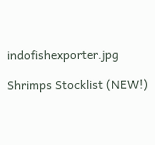indofishexporter.jpg

Shrimps Stocklist (NEW!)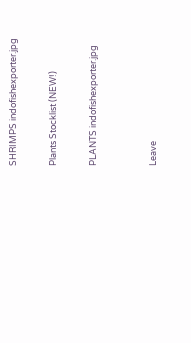SHRIMPS indofishexporter.jpg

Plants Stocklist (NEW!)

PLANTS indofishexporter.jpg


Leave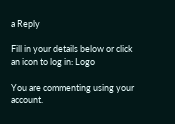a Reply

Fill in your details below or click an icon to log in: Logo

You are commenting using your account.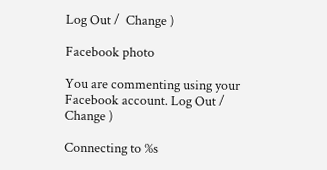Log Out /  Change )

Facebook photo

You are commenting using your Facebook account. Log Out /  Change )

Connecting to %s